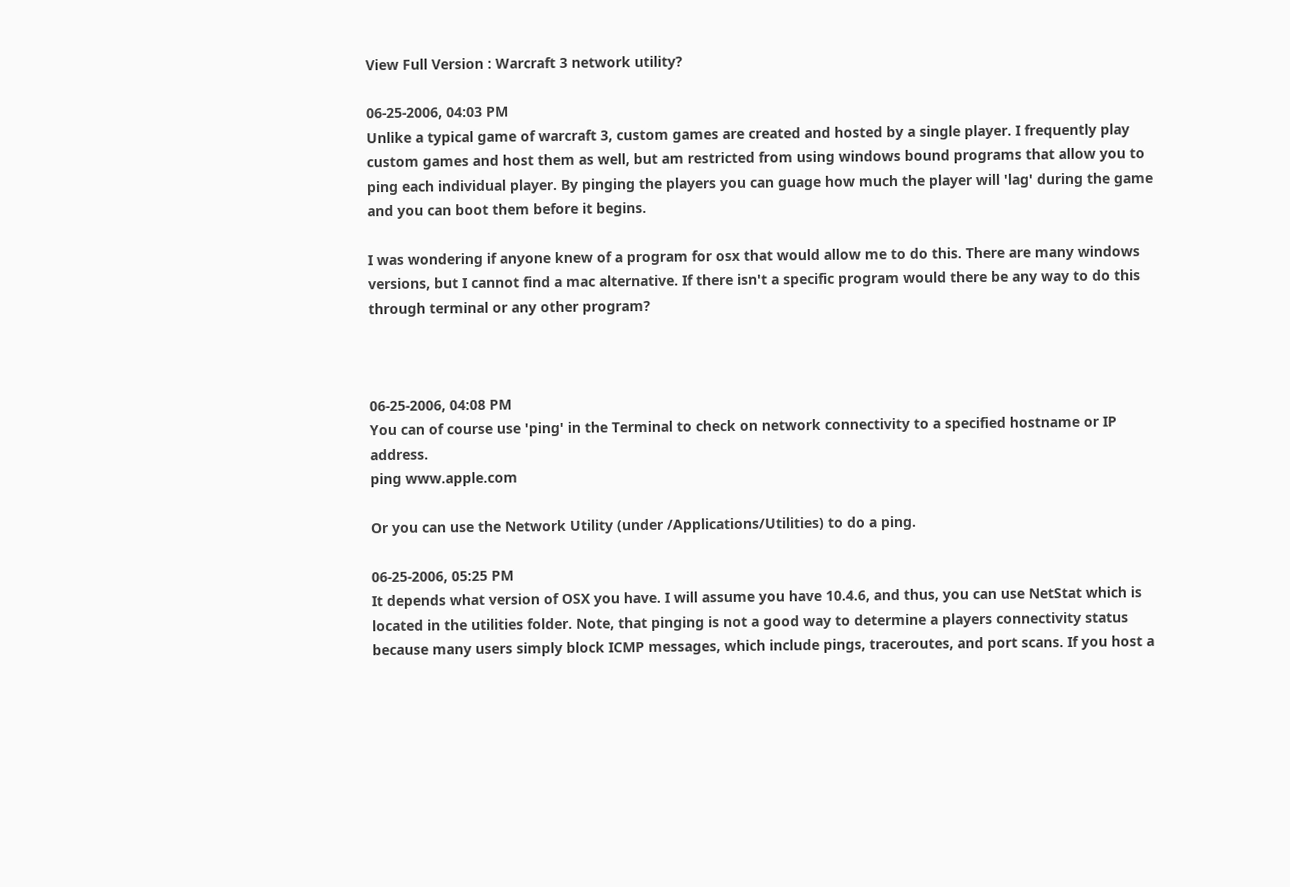View Full Version : Warcraft 3 network utility?

06-25-2006, 04:03 PM
Unlike a typical game of warcraft 3, custom games are created and hosted by a single player. I frequently play custom games and host them as well, but am restricted from using windows bound programs that allow you to ping each individual player. By pinging the players you can guage how much the player will 'lag' during the game and you can boot them before it begins.

I was wondering if anyone knew of a program for osx that would allow me to do this. There are many windows versions, but I cannot find a mac alternative. If there isn't a specific program would there be any way to do this through terminal or any other program?



06-25-2006, 04:08 PM
You can of course use 'ping' in the Terminal to check on network connectivity to a specified hostname or IP address.
ping www.apple.com

Or you can use the Network Utility (under /Applications/Utilities) to do a ping.

06-25-2006, 05:25 PM
It depends what version of OSX you have. I will assume you have 10.4.6, and thus, you can use NetStat which is located in the utilities folder. Note, that pinging is not a good way to determine a players connectivity status because many users simply block ICMP messages, which include pings, traceroutes, and port scans. If you host a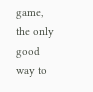game, the only good way to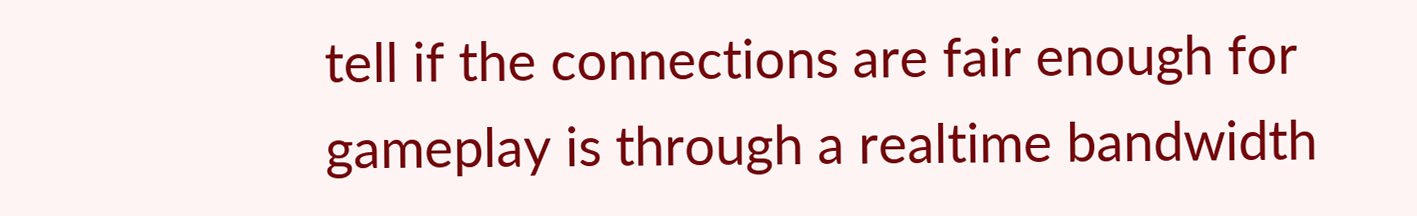tell if the connections are fair enough for gameplay is through a realtime bandwidth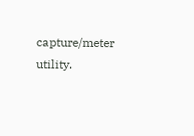capture/meter utility.